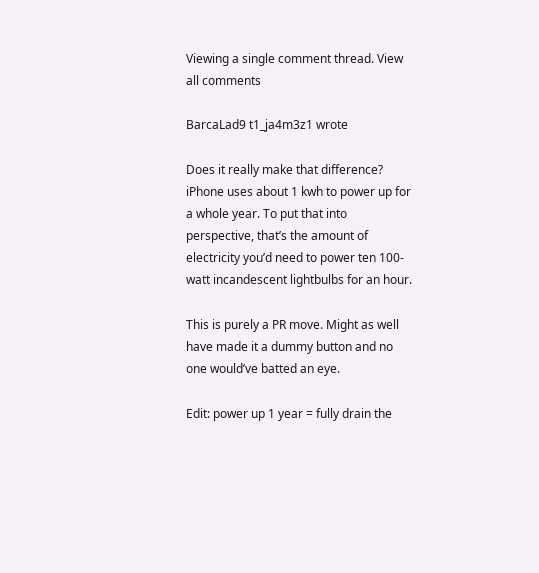Viewing a single comment thread. View all comments

BarcaLad9 t1_ja4m3z1 wrote

Does it really make that difference? iPhone uses about 1 kwh to power up for a whole year. To put that into perspective, that’s the amount of electricity you’d need to power ten 100-watt incandescent lightbulbs for an hour.

This is purely a PR move. Might as well have made it a dummy button and no one would’ve batted an eye.

Edit: power up 1 year = fully drain the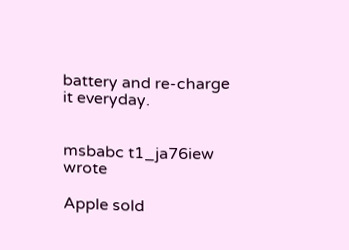battery and re-charge it everyday.


msbabc t1_ja76iew wrote

Apple sold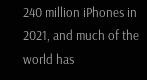240 million iPhones in 2021, and much of the world has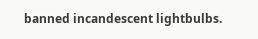banned incandescent lightbulbs.